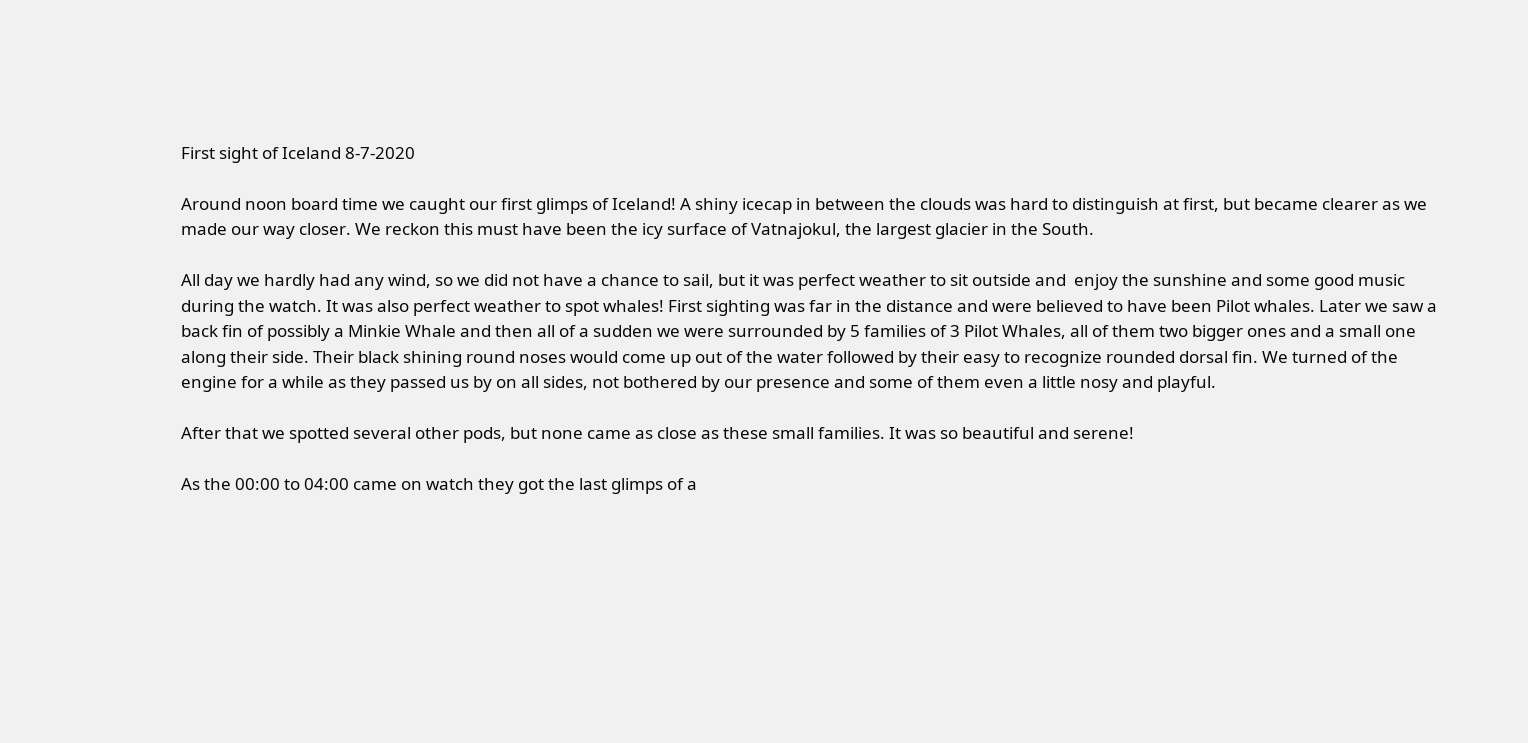First sight of Iceland 8-7-2020

Around noon board time we caught our first glimps of Iceland! A shiny icecap in between the clouds was hard to distinguish at first, but became clearer as we made our way closer. We reckon this must have been the icy surface of Vatnajokul, the largest glacier in the South.

All day we hardly had any wind, so we did not have a chance to sail, but it was perfect weather to sit outside and  enjoy the sunshine and some good music during the watch. It was also perfect weather to spot whales! First sighting was far in the distance and were believed to have been Pilot whales. Later we saw a back fin of possibly a Minkie Whale and then all of a sudden we were surrounded by 5 families of 3 Pilot Whales, all of them two bigger ones and a small one along their side. Their black shining round noses would come up out of the water followed by their easy to recognize rounded dorsal fin. We turned of the engine for a while as they passed us by on all sides, not bothered by our presence and some of them even a little nosy and playful.

After that we spotted several other pods, but none came as close as these small families. It was so beautiful and serene!

As the 00:00 to 04:00 came on watch they got the last glimps of a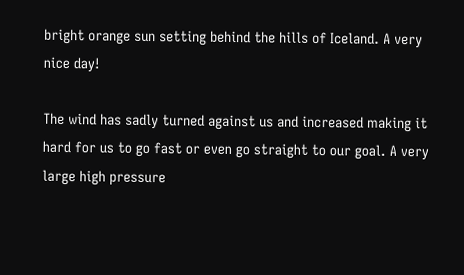bright orange sun setting behind the hills of Iceland. A very nice day!

The wind has sadly turned against us and increased making it hard for us to go fast or even go straight to our goal. A very large high pressure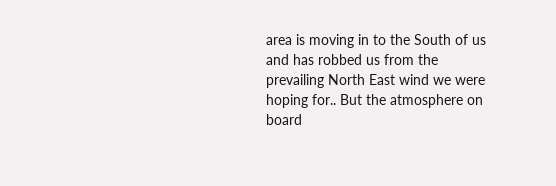area is moving in to the South of us and has robbed us from the prevailing North East wind we were hoping for.. But the atmosphere on board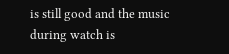is still good and the music during watch is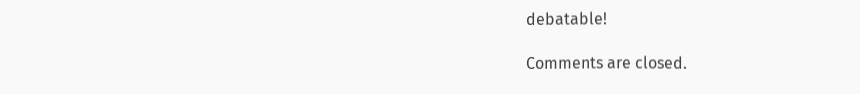debatable!

Comments are closed.